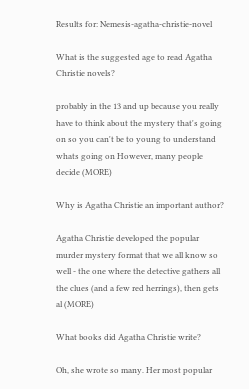Results for: Nemesis-agatha-christie-novel

What is the suggested age to read Agatha Christie novels?

probably in the 13 and up because you really have to think about the mystery that's going on so you can't be to young to understand whats going on However, many people decide (MORE)

Why is Agatha Christie an important author?

Agatha Christie developed the popular murder mystery format that we all know so well - the one where the detective gathers all the clues (and a few red herrings), then gets al (MORE)

What books did Agatha Christie write?

Oh, she wrote so many. Her most popular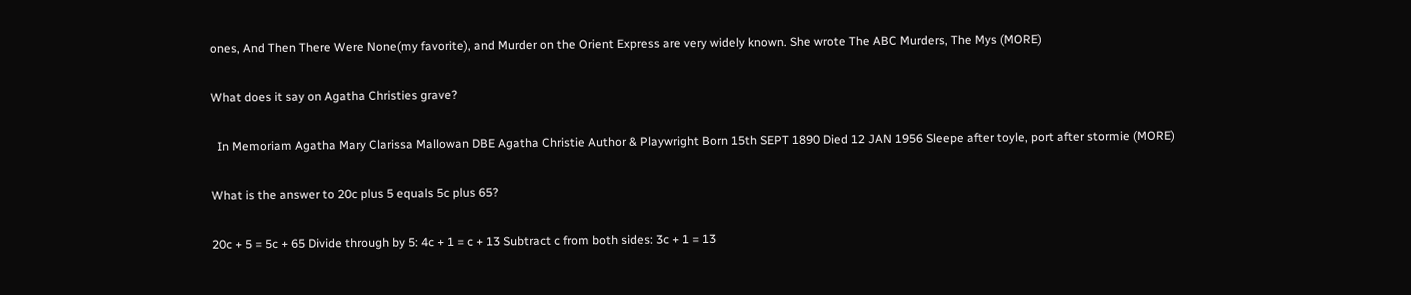ones, And Then There Were None(my favorite), and Murder on the Orient Express are very widely known. She wrote The ABC Murders, The Mys (MORE)

What does it say on Agatha Christies grave?

  In Memoriam Agatha Mary Clarissa Mallowan DBE Agatha Christie Author & Playwright Born 15th SEPT 1890 Died 12 JAN 1956 Sleepe after toyle, port after stormie (MORE)

What is the answer to 20c plus 5 equals 5c plus 65?

20c + 5 = 5c + 65 Divide through by 5: 4c + 1 = c + 13 Subtract c from both sides: 3c + 1 = 13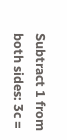Subtract 1 from both sides: 3c =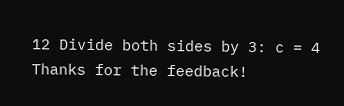12 Divide both sides by 3: c = 4
Thanks for the feedback!